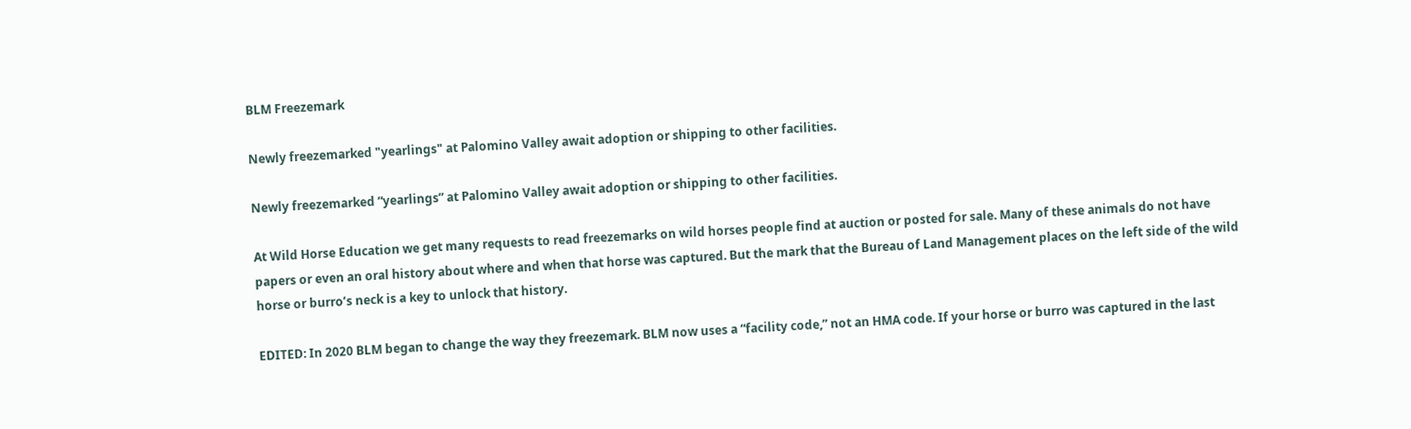BLM Freezemark

Newly freezemarked "yearlings" at Palomino Valley await adoption or shipping to other facilities.

Newly freezemarked “yearlings” at Palomino Valley await adoption or shipping to other facilities.

At Wild Horse Education we get many requests to read freezemarks on wild horses people find at auction or posted for sale. Many of these animals do not have papers or even an oral history about where and when that horse was captured. But the mark that the Bureau of Land Management places on the left side of the wild horse or burro’s neck is a key to unlock that history.

EDITED: In 2020 BLM began to change the way they freezemark. BLM now uses a “facility code,” not an HMA code. If your horse or burro was captured in the last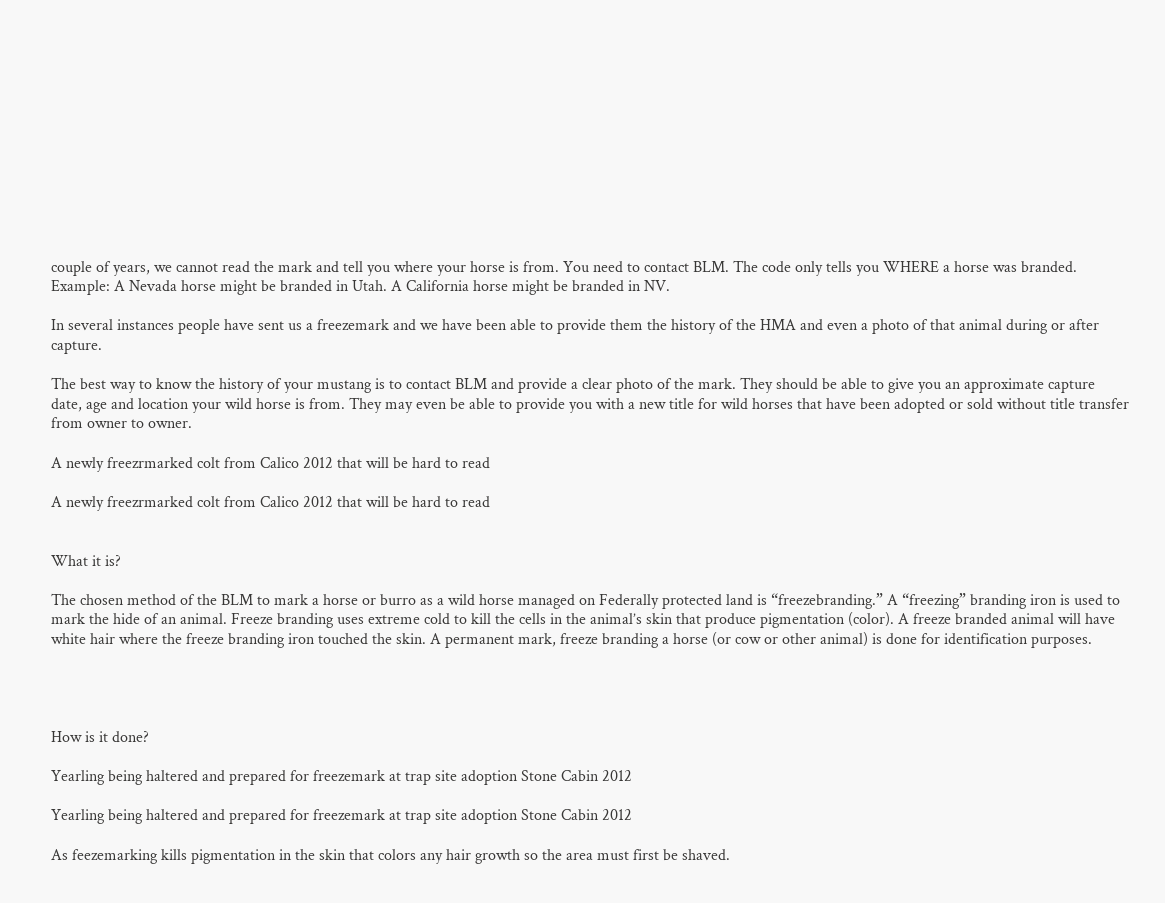couple of years, we cannot read the mark and tell you where your horse is from. You need to contact BLM. The code only tells you WHERE a horse was branded. Example: A Nevada horse might be branded in Utah. A California horse might be branded in NV.

In several instances people have sent us a freezemark and we have been able to provide them the history of the HMA and even a photo of that animal during or after capture.

The best way to know the history of your mustang is to contact BLM and provide a clear photo of the mark. They should be able to give you an approximate capture date, age and location your wild horse is from. They may even be able to provide you with a new title for wild horses that have been adopted or sold without title transfer from owner to owner.

A newly freezrmarked colt from Calico 2012 that will be hard to read

A newly freezrmarked colt from Calico 2012 that will be hard to read


What it is?

The chosen method of the BLM to mark a horse or burro as a wild horse managed on Federally protected land is “freezebranding.” A “freezing” branding iron is used to mark the hide of an animal. Freeze branding uses extreme cold to kill the cells in the animal’s skin that produce pigmentation (color). A freeze branded animal will have white hair where the freeze branding iron touched the skin. A permanent mark, freeze branding a horse (or cow or other animal) is done for identification purposes.




How is it done?

Yearling being haltered and prepared for freezemark at trap site adoption Stone Cabin 2012

Yearling being haltered and prepared for freezemark at trap site adoption Stone Cabin 2012

As feezemarking kills pigmentation in the skin that colors any hair growth so the area must first be shaved.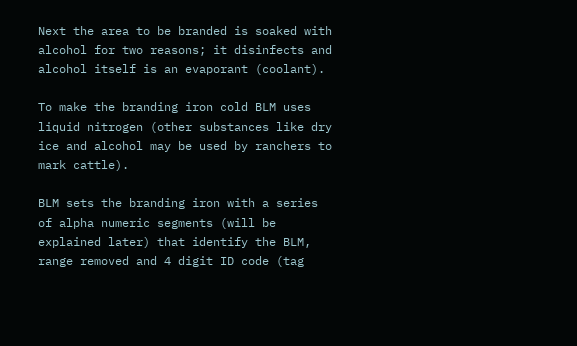Next the area to be branded is soaked with alcohol for two reasons; it disinfects and alcohol itself is an evaporant (coolant).

To make the branding iron cold BLM uses liquid nitrogen (other substances like dry ice and alcohol may be used by ranchers to mark cattle).

BLM sets the branding iron with a series of alpha numeric segments (will be explained later) that identify the BLM, range removed and 4 digit ID code (tag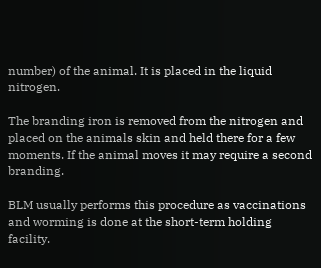number) of the animal. It is placed in the liquid nitrogen.

The branding iron is removed from the nitrogen and placed on the animals skin and held there for a few moments. If the animal moves it may require a second branding.

BLM usually performs this procedure as vaccinations and worming is done at the short-term holding facility.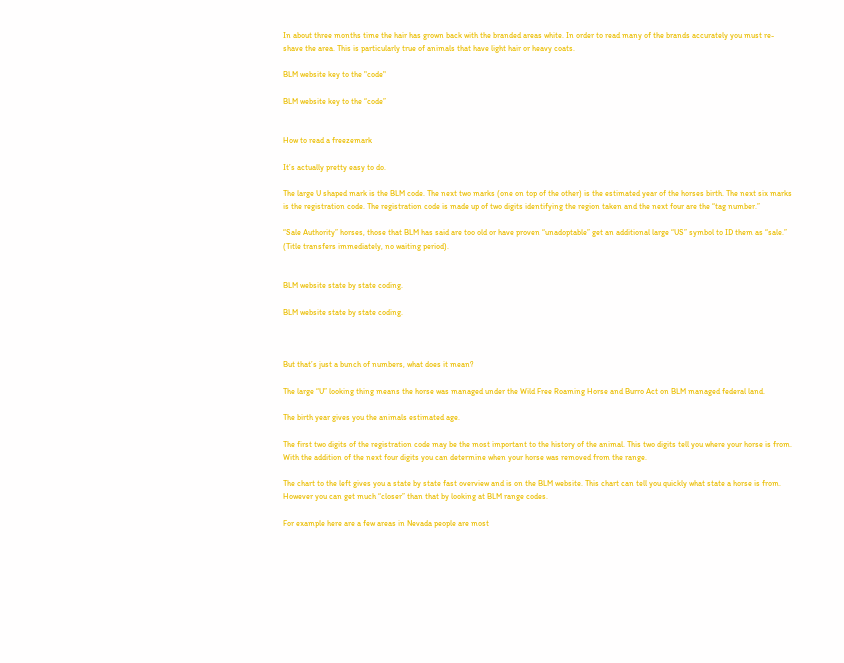In about three months time the hair has grown back with the branded areas white. In order to read many of the brands accurately you must re-shave the area. This is particularly true of animals that have light hair or heavy coats.

BLM website key to the "code"

BLM website key to the “code”


How to read a freezemark

It’s actually pretty easy to do.

The large U shaped mark is the BLM code. The next two marks (one on top of the other) is the estimated year of the horses birth. The next six marks is the registration code. The registration code is made up of two digits identifying the region taken and the next four are the “tag number.”

“Sale Authority” horses, those that BLM has said are too old or have proven “unadoptable” get an additional large “US” symbol to ID them as “sale.” (Title transfers immediately, no waiting period).


BLM website state by state coding.

BLM website state by state coding.



But that’s just a bunch of numbers, what does it mean?

The large “U” looking thing means the horse was managed under the Wild Free Roaming Horse and Burro Act on BLM managed federal land.

The birth year gives you the animals estimated age.

The first two digits of the registration code may be the most important to the history of the animal. This two digits tell you where your horse is from. With the addition of the next four digits you can determine when your horse was removed from the range.

The chart to the left gives you a state by state fast overview and is on the BLM website. This chart can tell you quickly what state a horse is from. However you can get much “closer” than that by looking at BLM range codes.

For example here are a few areas in Nevada people are most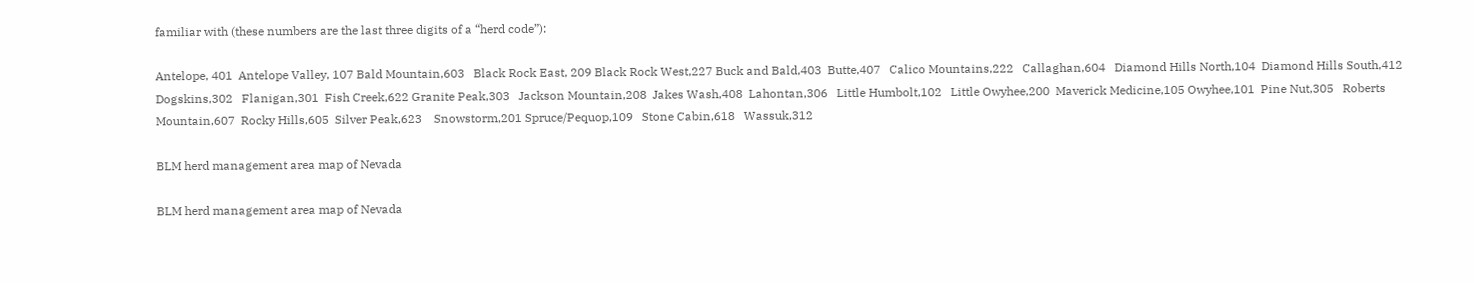familiar with (these numbers are the last three digits of a “herd code”):

Antelope, 401  Antelope Valley, 107 Bald Mountain,603   Black Rock East, 209 Black Rock West,227 Buck and Bald,403  Butte,407   Calico Mountains,222   Callaghan,604   Diamond Hills North,104  Diamond Hills South,412  Dogskins,302   Flanigan,301  Fish Creek,622 Granite Peak,303   Jackson Mountain,208  Jakes Wash,408  Lahontan,306   Little Humbolt,102   Little Owyhee,200  Maverick Medicine,105 Owyhee,101  Pine Nut,305   Roberts Mountain,607  Rocky Hills,605  Silver Peak,623    Snowstorm,201 Spruce/Pequop,109   Stone Cabin,618   Wassuk,312

BLM herd management area map of Nevada

BLM herd management area map of Nevada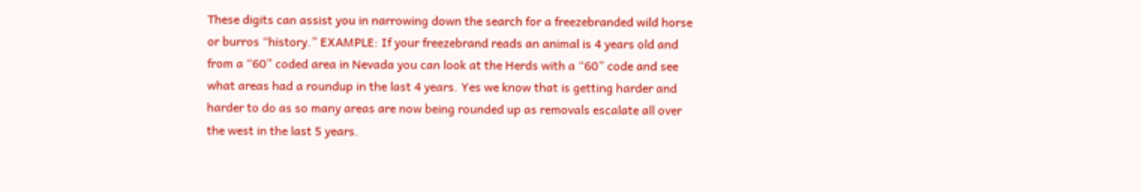These digits can assist you in narrowing down the search for a freezebranded wild horse or burros “history.” EXAMPLE: If your freezebrand reads an animal is 4 years old and from a “60” coded area in Nevada you can look at the Herds with a “60” code and see what areas had a roundup in the last 4 years. Yes we know that is getting harder and harder to do as so many areas are now being rounded up as removals escalate all over the west in the last 5 years.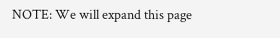NOTE: We will expand this page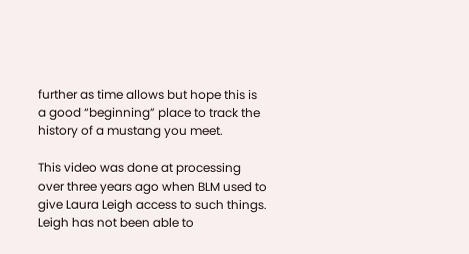further as time allows but hope this is a good “beginning” place to track the history of a mustang you meet.

This video was done at processing over three years ago when BLM used to give Laura Leigh access to such things. Leigh has not been able to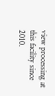view processing at this facility since 2010.